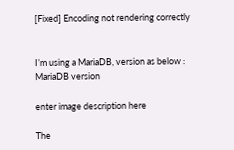[Fixed] Encoding not rendering correctly


I’m using a MariaDB, version as below :
MariaDB version

enter image description here

The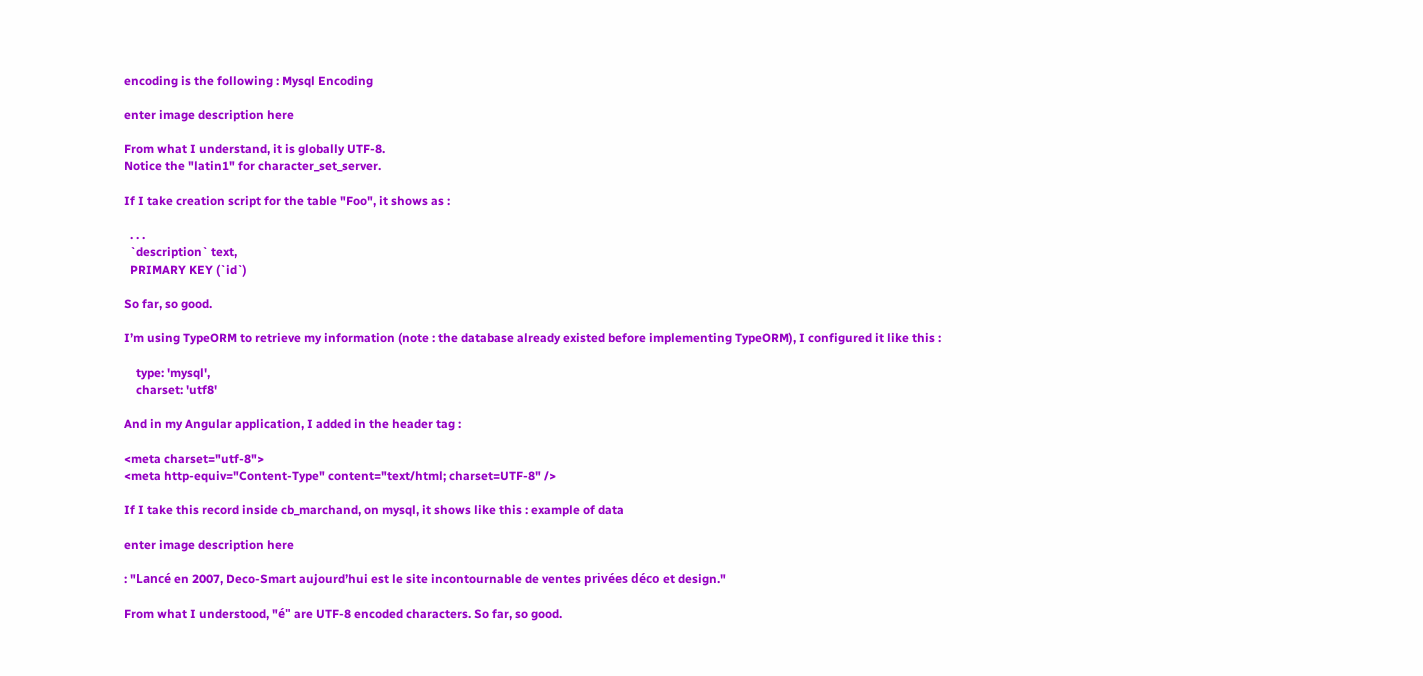encoding is the following : Mysql Encoding

enter image description here

From what I understand, it is globally UTF-8.
Notice the "latin1" for character_set_server.

If I take creation script for the table "Foo", it shows as :

  . . .
  `description` text,
  PRIMARY KEY (`id`)

So far, so good.

I’m using TypeORM to retrieve my information (note : the database already existed before implementing TypeORM), I configured it like this :

    type: 'mysql',
    charset: 'utf8'

And in my Angular application, I added in the header tag :

<meta charset="utf-8">
<meta http-equiv="Content-Type" content="text/html; charset=UTF-8" />

If I take this record inside cb_marchand, on mysql, it shows like this : example of data

enter image description here

: "Lancé en 2007, Deco-Smart aujourd’hui est le site incontournable de ventes privées déco et design."

From what I understood, "é" are UTF-8 encoded characters. So far, so good.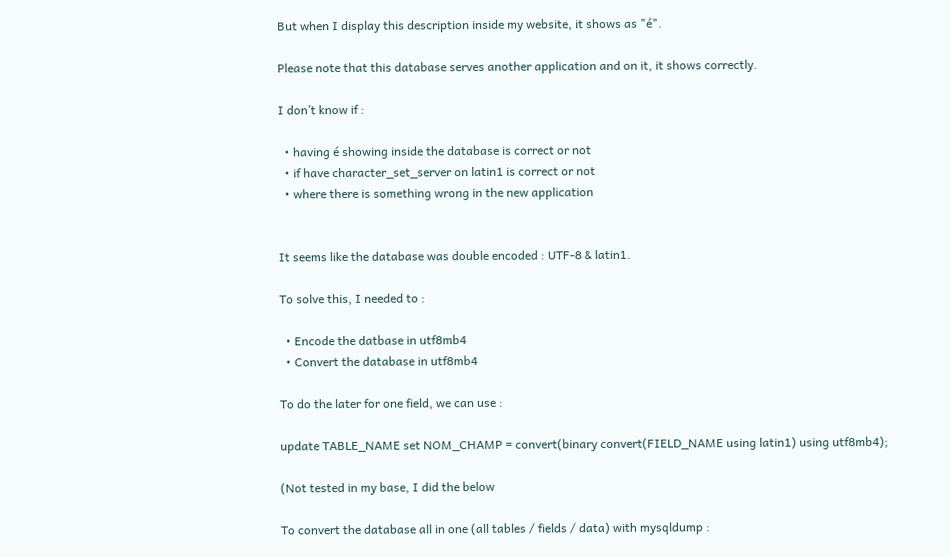But when I display this description inside my website, it shows as "é".

Please note that this database serves another application and on it, it shows correctly.

I don’t know if :

  • having é showing inside the database is correct or not
  • if have character_set_server on latin1 is correct or not
  • where there is something wrong in the new application


It seems like the database was double encoded : UTF-8 & latin1.

To solve this, I needed to :

  • Encode the datbase in utf8mb4
  • Convert the database in utf8mb4

To do the later for one field, we can use :

update TABLE_NAME set NOM_CHAMP = convert(binary convert(FIELD_NAME using latin1) using utf8mb4);

(Not tested in my base, I did the below

To convert the database all in one (all tables / fields / data) with mysqldump :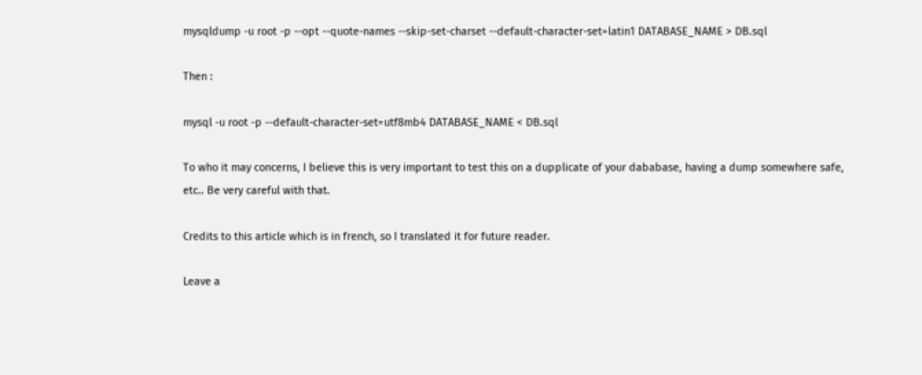mysqldump -u root -p --opt --quote-names --skip-set-charset --default-character-set=latin1 DATABASE_NAME > DB.sql

Then :

mysql -u root -p --default-character-set=utf8mb4 DATABASE_NAME < DB.sql

To who it may concerns, I believe this is very important to test this on a dupplicate of your dababase, having a dump somewhere safe, etc.. Be very careful with that.

Credits to this article which is in french, so I translated it for future reader.

Leave a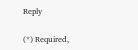Reply

(*) Required,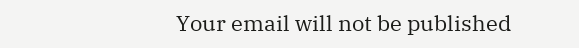Your email will not be published